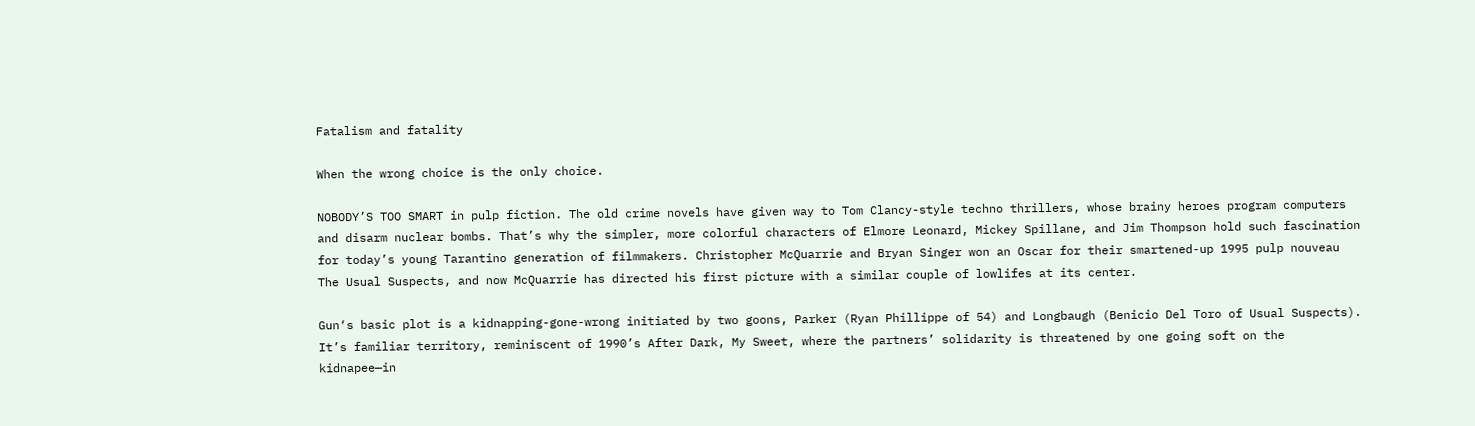Fatalism and fatality

When the wrong choice is the only choice.

NOBODY’S TOO SMART in pulp fiction. The old crime novels have given way to Tom Clancy-style techno thrillers, whose brainy heroes program computers and disarm nuclear bombs. That’s why the simpler, more colorful characters of Elmore Leonard, Mickey Spillane, and Jim Thompson hold such fascination for today’s young Tarantino generation of filmmakers. Christopher McQuarrie and Bryan Singer won an Oscar for their smartened-up 1995 pulp nouveau The Usual Suspects, and now McQuarrie has directed his first picture with a similar couple of lowlifes at its center.

Gun‘s basic plot is a kidnapping-gone-wrong initiated by two goons, Parker (Ryan Phillippe of 54) and Longbaugh (Benicio Del Toro of Usual Suspects). It’s familiar territory, reminiscent of 1990’s After Dark, My Sweet, where the partners’ solidarity is threatened by one going soft on the kidnapee—in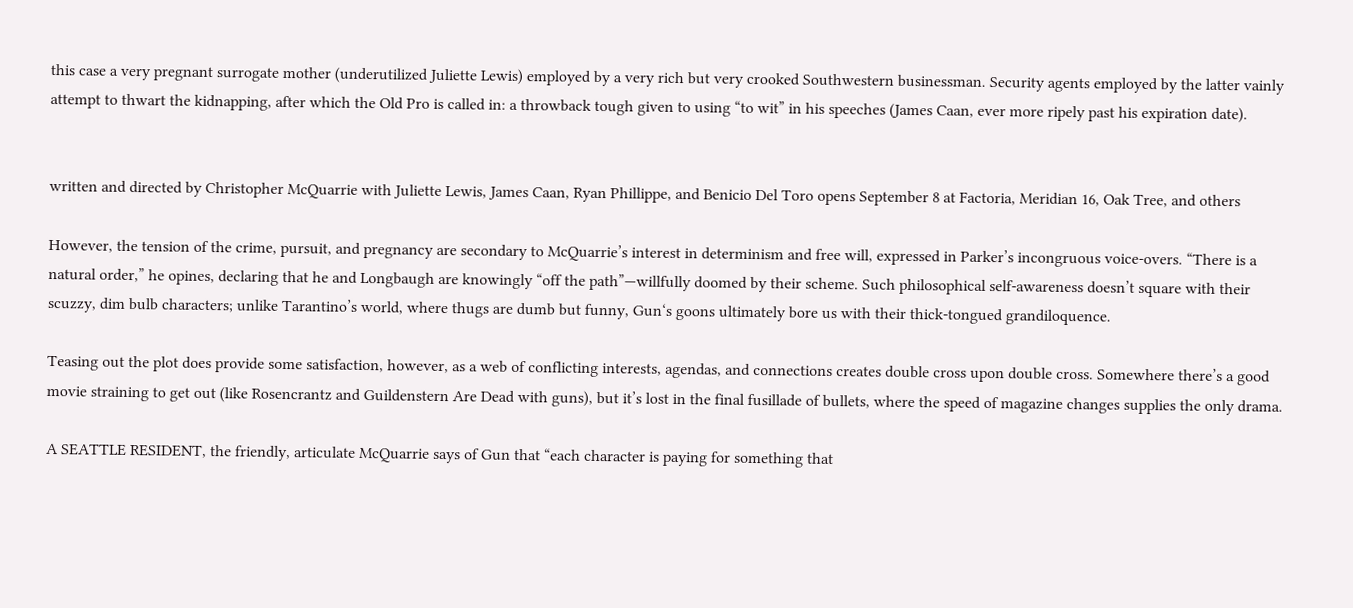this case a very pregnant surrogate mother (underutilized Juliette Lewis) employed by a very rich but very crooked Southwestern businessman. Security agents employed by the latter vainly attempt to thwart the kidnapping, after which the Old Pro is called in: a throwback tough given to using “to wit” in his speeches (James Caan, ever more ripely past his expiration date).


written and directed by Christopher McQuarrie with Juliette Lewis, James Caan, Ryan Phillippe, and Benicio Del Toro opens September 8 at Factoria, Meridian 16, Oak Tree, and others

However, the tension of the crime, pursuit, and pregnancy are secondary to McQuarrie’s interest in determinism and free will, expressed in Parker’s incongruous voice-overs. “There is a natural order,” he opines, declaring that he and Longbaugh are knowingly “off the path”—willfully doomed by their scheme. Such philosophical self-awareness doesn’t square with their scuzzy, dim bulb characters; unlike Tarantino’s world, where thugs are dumb but funny, Gun‘s goons ultimately bore us with their thick-tongued grandiloquence.

Teasing out the plot does provide some satisfaction, however, as a web of conflicting interests, agendas, and connections creates double cross upon double cross. Somewhere there’s a good movie straining to get out (like Rosencrantz and Guildenstern Are Dead with guns), but it’s lost in the final fusillade of bullets, where the speed of magazine changes supplies the only drama.

A SEATTLE RESIDENT, the friendly, articulate McQuarrie says of Gun that “each character is paying for something that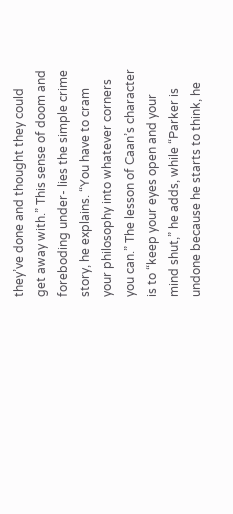they’ve done and thought they could get away with.” This sense of doom and foreboding under- lies the simple crime story, he explains. “You have to cram your philosophy into whatever corners you can.” The lesson of Caan’s character is to “keep your eyes open and your mind shut,” he adds, while “Parker is undone because he starts to think, he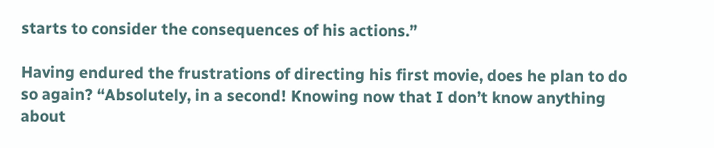starts to consider the consequences of his actions.”

Having endured the frustrations of directing his first movie, does he plan to do so again? “Absolutely, in a second! Knowing now that I don’t know anything about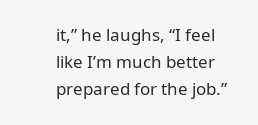it,” he laughs, “I feel like I’m much better prepared for the job.”